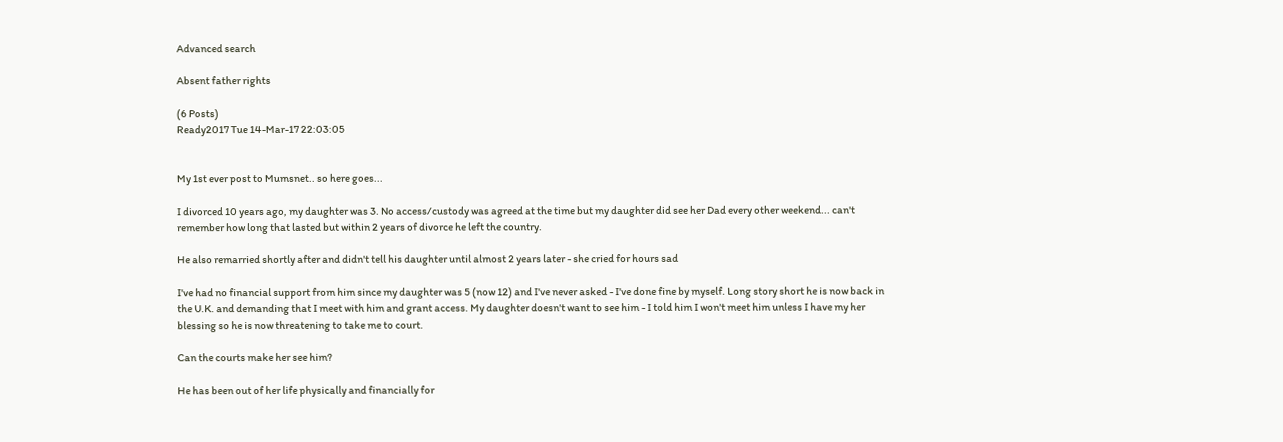Advanced search

Absent father rights

(6 Posts)
Ready2017 Tue 14-Mar-17 22:03:05


My 1st ever post to Mumsnet.. so here goes...

I divorced 10 years ago, my daughter was 3. No access/custody was agreed at the time but my daughter did see her Dad every other weekend... can't remember how long that lasted but within 2 years of divorce he left the country.

He also remarried shortly after and didn't tell his daughter until almost 2 years later - she cried for hours sad

I've had no financial support from him since my daughter was 5 (now 12) and I've never asked - I've done fine by myself. Long story short he is now back in the U.K. and demanding that I meet with him and grant access. My daughter doesn't want to see him - I told him I won't meet him unless I have my her blessing so he is now threatening to take me to court.

Can the courts make her see him?

He has been out of her life physically and financially for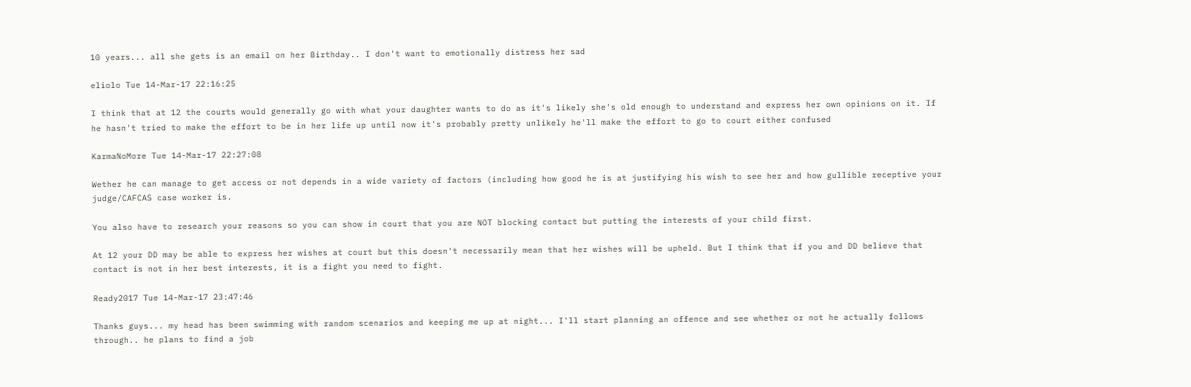10 years... all she gets is an email on her Birthday.. I don't want to emotionally distress her sad

eliolo Tue 14-Mar-17 22:16:25

I think that at 12 the courts would generally go with what your daughter wants to do as it's likely she's old enough to understand and express her own opinions on it. If he hasn't tried to make the effort to be in her life up until now it's probably pretty unlikely he'll make the effort to go to court either confused

KarmaNoMore Tue 14-Mar-17 22:27:08

Wether he can manage to get access or not depends in a wide variety of factors (including how good he is at justifying his wish to see her and how gullible receptive your judge/CAFCAS case worker is.

You also have to research your reasons so you can show in court that you are NOT blocking contact but putting the interests of your child first.

At 12 your DD may be able to express her wishes at court but this doesn't necessarily mean that her wishes will be upheld. But I think that if you and DD believe that contact is not in her best interests, it is a fight you need to fight.

Ready2017 Tue 14-Mar-17 23:47:46

Thanks guys... my head has been swimming with random scenarios and keeping me up at night... I'll start planning an offence and see whether or not he actually follows through.. he plans to find a job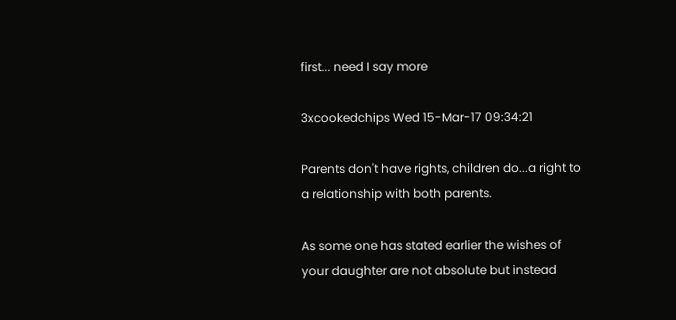first... need I say more

3xcookedchips Wed 15-Mar-17 09:34:21

Parents don't have rights, children do...a right to a relationship with both parents.

As some one has stated earlier the wishes of your daughter are not absolute but instead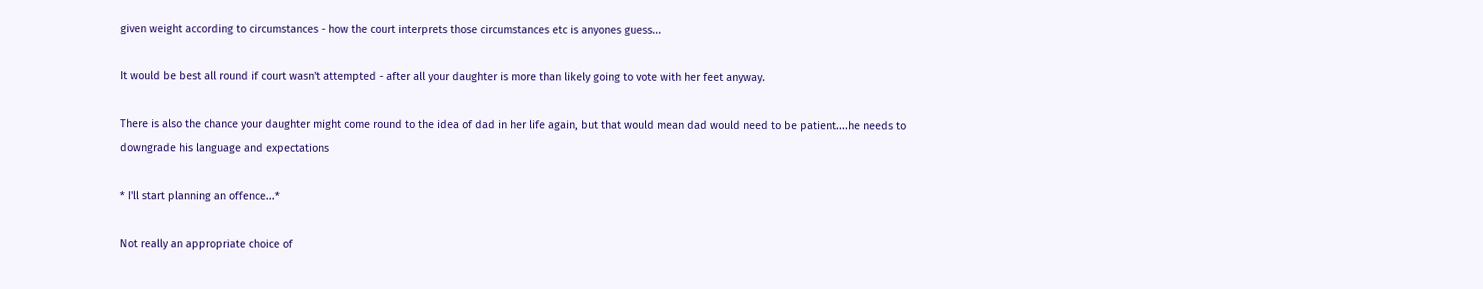given weight according to circumstances - how the court interprets those circumstances etc is anyones guess...

It would be best all round if court wasn't attempted - after all your daughter is more than likely going to vote with her feet anyway.

There is also the chance your daughter might come round to the idea of dad in her life again, but that would mean dad would need to be patient....he needs to downgrade his language and expectations

* I'll start planning an offence...*

Not really an appropriate choice of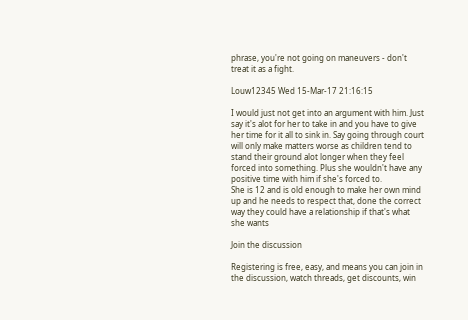phrase, you're not going on maneuvers - don't treat it as a fight.

Louw12345 Wed 15-Mar-17 21:16:15

I would just not get into an argument with him. Just say it's alot for her to take in and you have to give her time for it all to sink in. Say going through court will only make matters worse as children tend to stand their ground alot longer when they feel forced into something. Plus she wouldn't have any positive time with him if she's forced to.
She is 12 and is old enough to make her own mind up and he needs to respect that, done the correct way they could have a relationship if that's what she wants

Join the discussion

Registering is free, easy, and means you can join in the discussion, watch threads, get discounts, win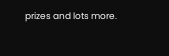prizes and lots more.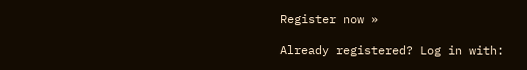Register now »

Already registered? Log in with: